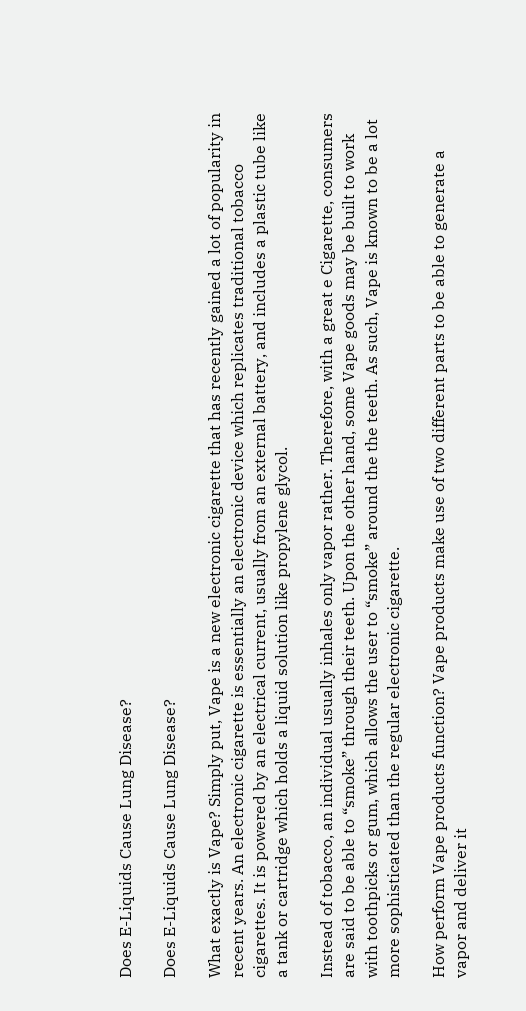Does E-Liquids Cause Lung Disease?

Does E-Liquids Cause Lung Disease?

What exactly is Vape? Simply put, Vape is a new electronic cigarette that has recently gained a lot of popularity in recent years. An electronic cigarette is essentially an electronic device which replicates traditional tobacco cigarettes. It is powered by an electrical current, usually from an external battery, and includes a plastic tube like a tank or cartridge which holds a liquid solution like propylene glycol.

Instead of tobacco, an individual usually inhales only vapor rather. Therefore, with a great e Cigarette, consumers are said to be able to “smoke” through their teeth. Upon the other hand, some Vape goods may be built to work with toothpicks or gum, which allows the user to “smoke” around the the teeth. As such, Vape is known to be a lot more sophisticated than the regular electronic cigarette.

How perform Vape products function? Vape products make use of two different parts to be able to generate a vapor and deliver it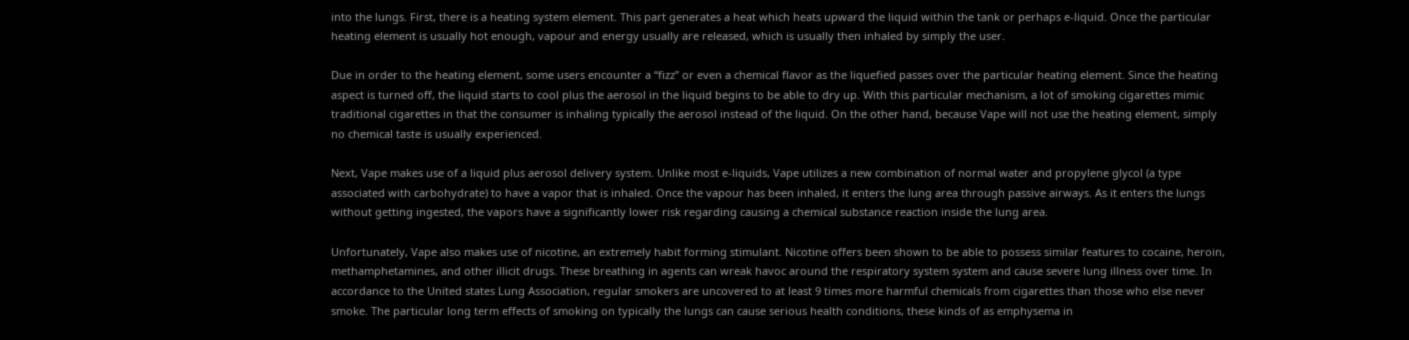into the lungs. First, there is a heating system element. This part generates a heat which heats upward the liquid within the tank or perhaps e-liquid. Once the particular heating element is usually hot enough, vapour and energy usually are released, which is usually then inhaled by simply the user.

Due in order to the heating element, some users encounter a “fizz” or even a chemical flavor as the liquefied passes over the particular heating element. Since the heating aspect is turned off, the liquid starts to cool plus the aerosol in the liquid begins to be able to dry up. With this particular mechanism, a lot of smoking cigarettes mimic traditional cigarettes in that the consumer is inhaling typically the aerosol instead of the liquid. On the other hand, because Vape will not use the heating element, simply no chemical taste is usually experienced.

Next, Vape makes use of a liquid plus aerosol delivery system. Unlike most e-liquids, Vape utilizes a new combination of normal water and propylene glycol (a type associated with carbohydrate) to have a vapor that is inhaled. Once the vapour has been inhaled, it enters the lung area through passive airways. As it enters the lungs without getting ingested, the vapors have a significantly lower risk regarding causing a chemical substance reaction inside the lung area.

Unfortunately, Vape also makes use of nicotine, an extremely habit forming stimulant. Nicotine offers been shown to be able to possess similar features to cocaine, heroin, methamphetamines, and other illicit drugs. These breathing in agents can wreak havoc around the respiratory system system and cause severe lung illness over time. In accordance to the United states Lung Association, regular smokers are uncovered to at least 9 times more harmful chemicals from cigarettes than those who else never smoke. The particular long term effects of smoking on typically the lungs can cause serious health conditions, these kinds of as emphysema in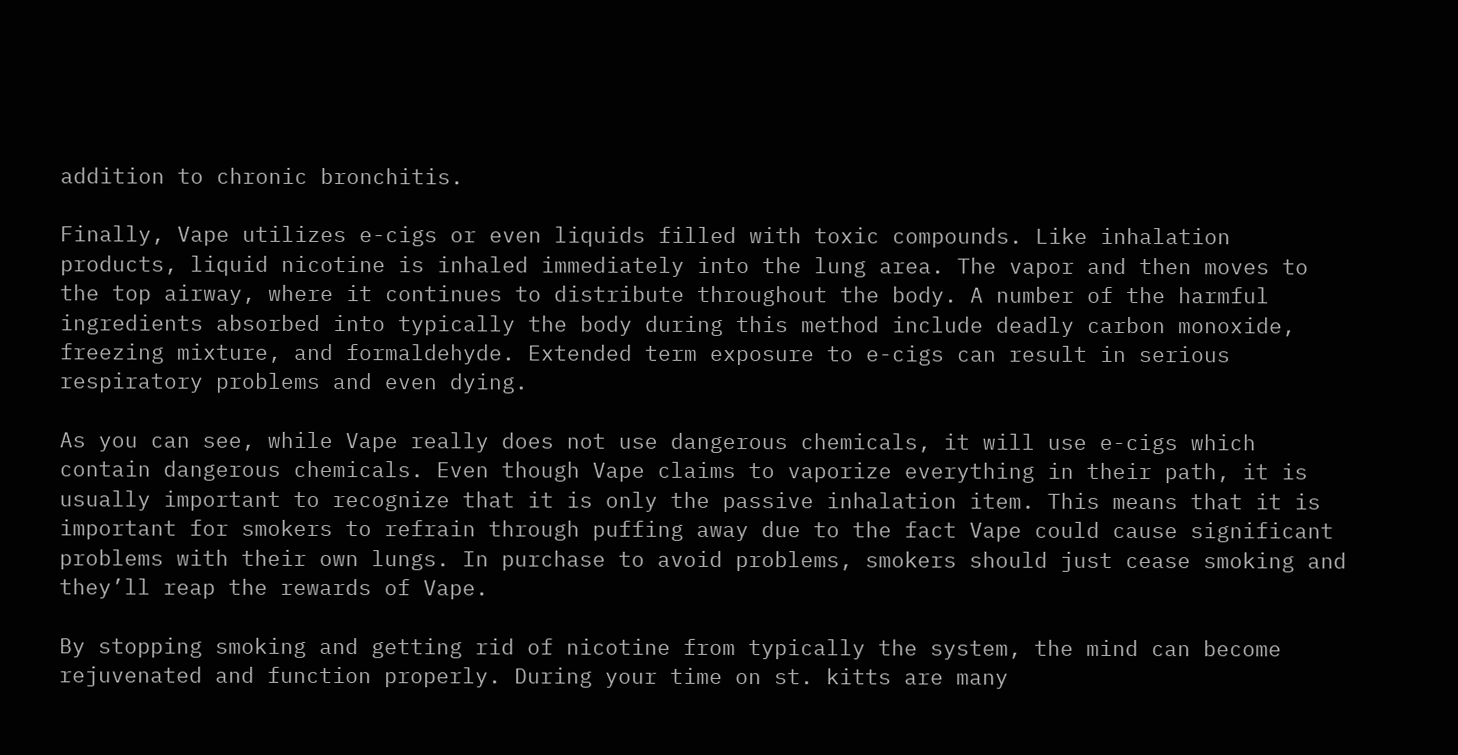addition to chronic bronchitis.

Finally, Vape utilizes e-cigs or even liquids filled with toxic compounds. Like inhalation products, liquid nicotine is inhaled immediately into the lung area. The vapor and then moves to the top airway, where it continues to distribute throughout the body. A number of the harmful ingredients absorbed into typically the body during this method include deadly carbon monoxide, freezing mixture, and formaldehyde. Extended term exposure to e-cigs can result in serious respiratory problems and even dying.

As you can see, while Vape really does not use dangerous chemicals, it will use e-cigs which contain dangerous chemicals. Even though Vape claims to vaporize everything in their path, it is usually important to recognize that it is only the passive inhalation item. This means that it is important for smokers to refrain through puffing away due to the fact Vape could cause significant problems with their own lungs. In purchase to avoid problems, smokers should just cease smoking and they’ll reap the rewards of Vape.

By stopping smoking and getting rid of nicotine from typically the system, the mind can become rejuvenated and function properly. During your time on st. kitts are many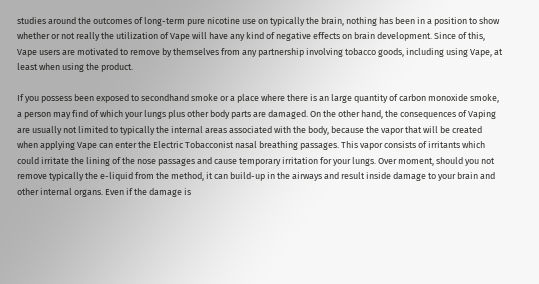studies around the outcomes of long-term pure nicotine use on typically the brain, nothing has been in a position to show whether or not really the utilization of Vape will have any kind of negative effects on brain development. Since of this, Vape users are motivated to remove by themselves from any partnership involving tobacco goods, including using Vape, at least when using the product.

If you possess been exposed to secondhand smoke or a place where there is an large quantity of carbon monoxide smoke, a person may find of which your lungs plus other body parts are damaged. On the other hand, the consequences of Vaping are usually not limited to typically the internal areas associated with the body, because the vapor that will be created when applying Vape can enter the Electric Tobacconist nasal breathing passages. This vapor consists of irritants which could irritate the lining of the nose passages and cause temporary irritation for your lungs. Over moment, should you not remove typically the e-liquid from the method, it can build-up in the airways and result inside damage to your brain and other internal organs. Even if the damage is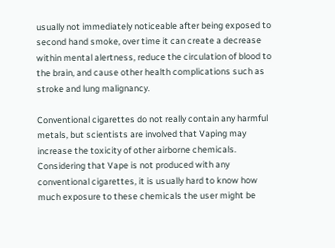usually not immediately noticeable after being exposed to second hand smoke, over time it can create a decrease within mental alertness, reduce the circulation of blood to the brain, and cause other health complications such as stroke and lung malignancy.

Conventional cigarettes do not really contain any harmful metals, but scientists are involved that Vaping may increase the toxicity of other airborne chemicals. Considering that Vape is not produced with any conventional cigarettes, it is usually hard to know how much exposure to these chemicals the user might be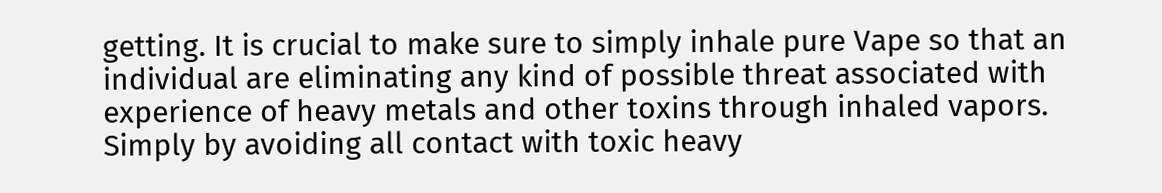getting. It is crucial to make sure to simply inhale pure Vape so that an individual are eliminating any kind of possible threat associated with experience of heavy metals and other toxins through inhaled vapors. Simply by avoiding all contact with toxic heavy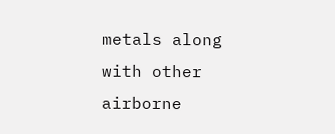metals along with other airborne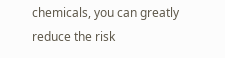chemicals, you can greatly reduce the risk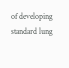of developing standard lung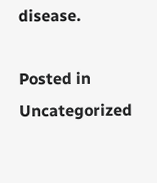disease.

Posted in Uncategorized